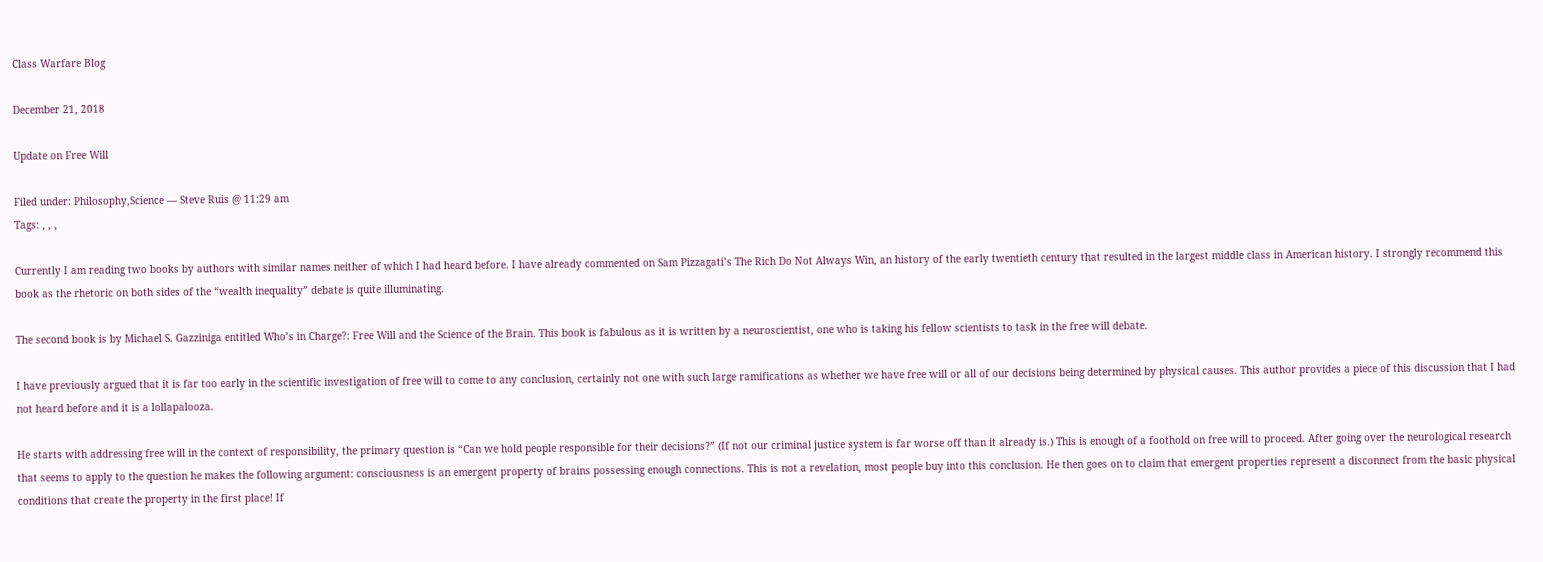Class Warfare Blog

December 21, 2018

Update on Free Will

Filed under: Philosophy,Science — Steve Ruis @ 11:29 am
Tags: , , ,

Currently I am reading two books by authors with similar names neither of which I had heard before. I have already commented on Sam Pizzagati’s The Rich Do Not Always Win, an history of the early twentieth century that resulted in the largest middle class in American history. I strongly recommend this book as the rhetoric on both sides of the “wealth inequality” debate is quite illuminating.

The second book is by Michael S. Gazziniga entitled Who’s in Charge?: Free Will and the Science of the Brain. This book is fabulous as it is written by a neuroscientist, one who is taking his fellow scientists to task in the free will debate.

I have previously argued that it is far too early in the scientific investigation of free will to come to any conclusion, certainly not one with such large ramifications as whether we have free will or all of our decisions being determined by physical causes. This author provides a piece of this discussion that I had not heard before and it is a lollapalooza.

He starts with addressing free will in the context of responsibility, the primary question is “Can we hold people responsible for their decisions?” (If not our criminal justice system is far worse off than it already is.) This is enough of a foothold on free will to proceed. After going over the neurological research that seems to apply to the question he makes the following argument: consciousness is an emergent property of brains possessing enough connections. This is not a revelation, most people buy into this conclusion. He then goes on to claim that emergent properties represent a disconnect from the basic physical conditions that create the property in the first place! If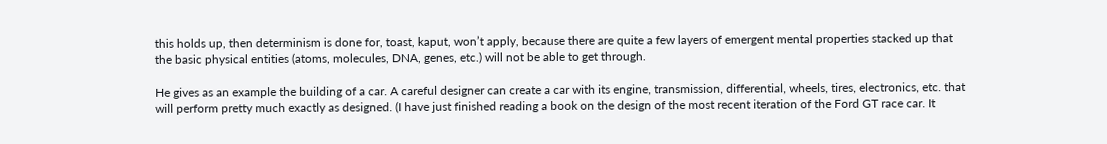this holds up, then determinism is done for, toast, kaput, won’t apply, because there are quite a few layers of emergent mental properties stacked up that the basic physical entities (atoms, molecules, DNA, genes, etc.) will not be able to get through.

He gives as an example the building of a car. A careful designer can create a car with its engine, transmission, differential, wheels, tires, electronics, etc. that will perform pretty much exactly as designed. (I have just finished reading a book on the design of the most recent iteration of the Ford GT race car. It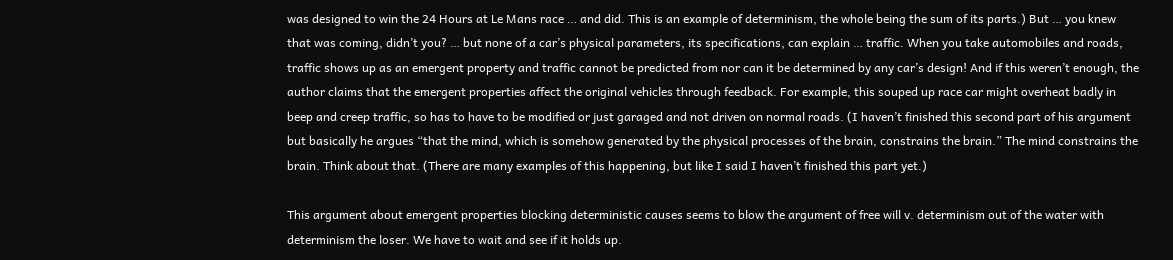was designed to win the 24 Hours at Le Mans race … and did. This is an example of determinism, the whole being the sum of its parts.) But … you knew that was coming, didn’t you? … but none of a car’s physical parameters, its specifications, can explain … traffic. When you take automobiles and roads, traffic shows up as an emergent property and traffic cannot be predicted from nor can it be determined by any car’s design! And if this weren’t enough, the author claims that the emergent properties affect the original vehicles through feedback. For example, this souped up race car might overheat badly in beep and creep traffic, so has to have to be modified or just garaged and not driven on normal roads. (I haven’t finished this second part of his argument but basically he argues “that the mind, which is somehow generated by the physical processes of the brain, constrains the brain.” The mind constrains the brain. Think about that. (There are many examples of this happening, but like I said I haven’t finished this part yet.)

This argument about emergent properties blocking deterministic causes seems to blow the argument of free will v. determinism out of the water with determinism the loser. We have to wait and see if it holds up.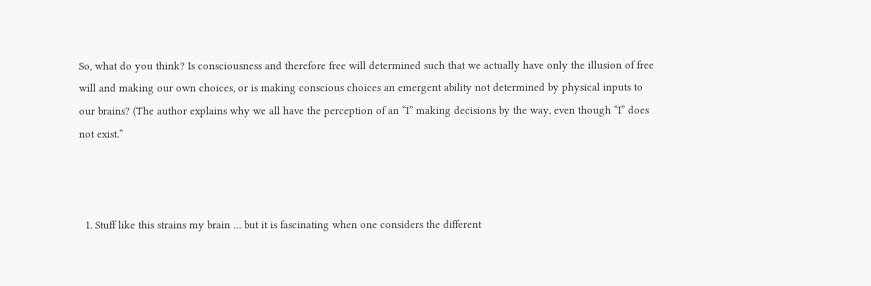So, what do you think? Is consciousness and therefore free will determined such that we actually have only the illusion of free will and making our own choices, or is making conscious choices an emergent ability not determined by physical inputs to our brains? (The author explains why we all have the perception of an “I” making decisions by the way, even though “I” does not exist.”



  1. Stuff like this strains my brain … but it is fascinating when one considers the different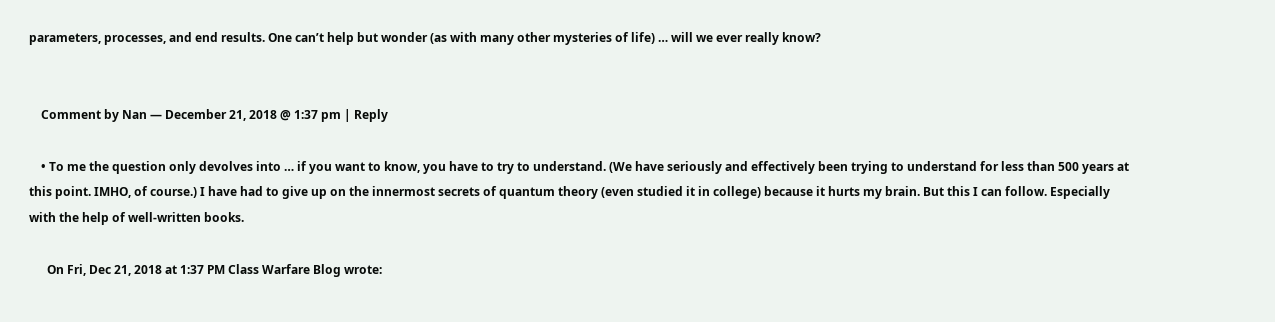parameters, processes, and end results. One can’t help but wonder (as with many other mysteries of life) … will we ever really know?


    Comment by Nan — December 21, 2018 @ 1:37 pm | Reply

    • To me the question only devolves into … if you want to know, you have to try to understand. (We have seriously and effectively been trying to understand for less than 500 years at this point. IMHO, of course.) I have had to give up on the innermost secrets of quantum theory (even studied it in college) because it hurts my brain. But this I can follow. Especially with the help of well-written books.

      On Fri, Dec 21, 2018 at 1:37 PM Class Warfare Blog wrote: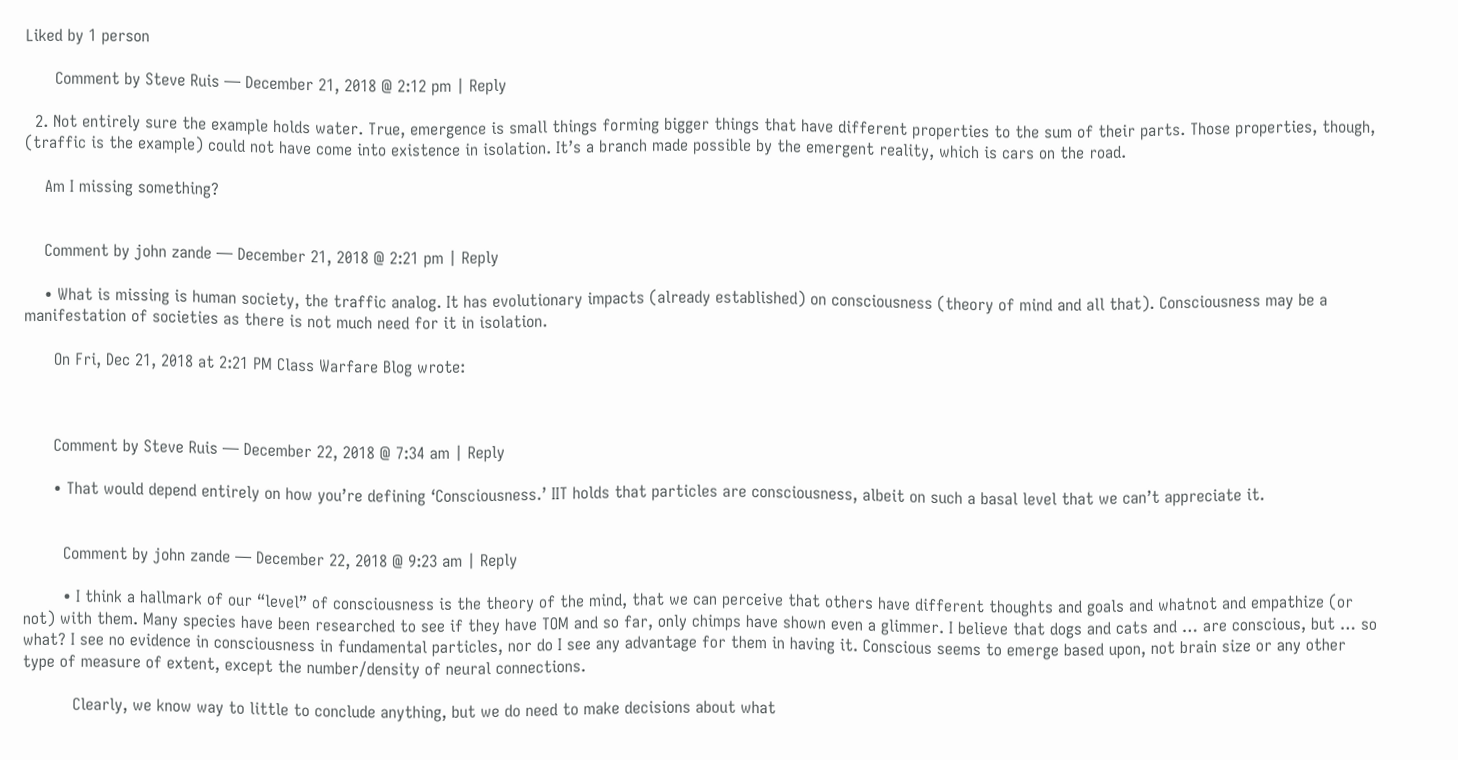Liked by 1 person

      Comment by Steve Ruis — December 21, 2018 @ 2:12 pm | Reply

  2. Not entirely sure the example holds water. True, emergence is small things forming bigger things that have different properties to the sum of their parts. Those properties, though, (traffic is the example) could not have come into existence in isolation. It’s a branch made possible by the emergent reality, which is cars on the road.

    Am I missing something?


    Comment by john zande — December 21, 2018 @ 2:21 pm | Reply

    • What is missing is human society, the traffic analog. It has evolutionary impacts (already established) on consciousness (theory of mind and all that). Consciousness may be a manifestation of societies as there is not much need for it in isolation.

      On Fri, Dec 21, 2018 at 2:21 PM Class Warfare Blog wrote:



      Comment by Steve Ruis — December 22, 2018 @ 7:34 am | Reply

      • That would depend entirely on how you’re defining ‘Consciousness.’ IIT holds that particles are consciousness, albeit on such a basal level that we can’t appreciate it.


        Comment by john zande — December 22, 2018 @ 9:23 am | Reply

        • I think a hallmark of our “level” of consciousness is the theory of the mind, that we can perceive that others have different thoughts and goals and whatnot and empathize (or not) with them. Many species have been researched to see if they have TOM and so far, only chimps have shown even a glimmer. I believe that dogs and cats and … are conscious, but … so what? I see no evidence in consciousness in fundamental particles, nor do I see any advantage for them in having it. Conscious seems to emerge based upon, not brain size or any other type of measure of extent, except the number/density of neural connections.

          Clearly, we know way to little to conclude anything, but we do need to make decisions about what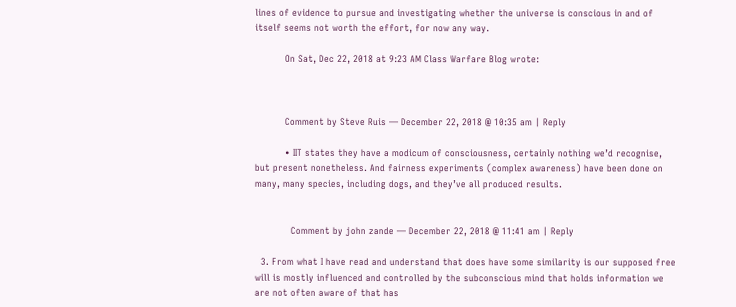lines of evidence to pursue and investigating whether the universe is conscious in and of itself seems not worth the effort, for now any way.

          On Sat, Dec 22, 2018 at 9:23 AM Class Warfare Blog wrote:



          Comment by Steve Ruis — December 22, 2018 @ 10:35 am | Reply

          • IIT states they have a modicum of consciousness, certainly nothing we’d recognise, but present nonetheless. And fairness experiments (complex awareness) have been done on many, many species, including dogs, and they’ve all produced results.


            Comment by john zande — December 22, 2018 @ 11:41 am | Reply

  3. From what I have read and understand that does have some similarity is our supposed free will is mostly influenced and controlled by the subconscious mind that holds information we are not often aware of that has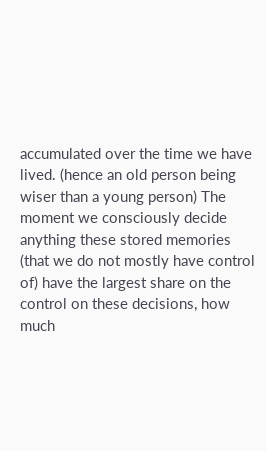accumulated over the time we have lived. (hence an old person being wiser than a young person) The moment we consciously decide anything these stored memories (that we do not mostly have control of) have the largest share on the control on these decisions, how much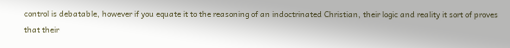control is debatable, however if you equate it to the reasoning of an indoctrinated Christian, their logic and reality it sort of proves that their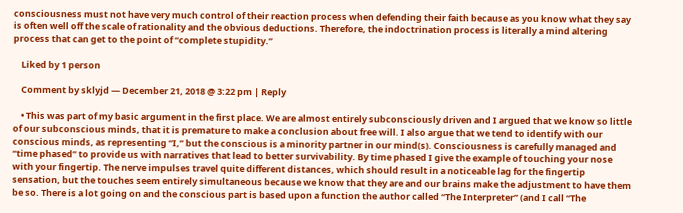consciousness must not have very much control of their reaction process when defending their faith because as you know what they say is often well off the scale of rationality and the obvious deductions. Therefore, the indoctrination process is literally a mind altering process that can get to the point of “complete stupidity.”

    Liked by 1 person

    Comment by sklyjd — December 21, 2018 @ 3:22 pm | Reply

    • This was part of my basic argument in the first place. We are almost entirely subconsciously driven and I argued that we know so little of our subconscious minds, that it is premature to make a conclusion about free will. I also argue that we tend to identify with our conscious minds, as representing “I,” but the conscious is a minority partner in our mind(s). Consciousness is carefully managed and “time phased” to provide us with narratives that lead to better survivability. By time phased I give the example of touching your nose with your fingertip. The nerve impulses travel quite different distances, which should result in a noticeable lag for the fingertip sensation, but the touches seem entirely simultaneous because we know that they are and our brains make the adjustment to have them be so. There is a lot going on and the conscious part is based upon a function the author called “The Interpreter” (and I call “The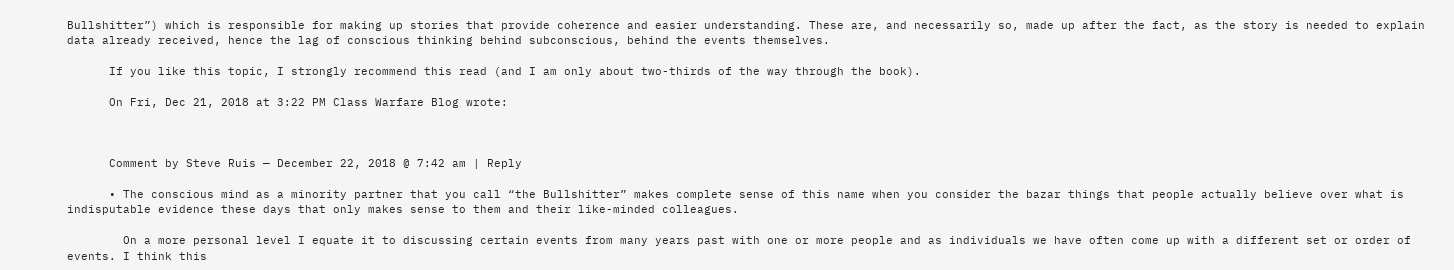Bullshitter”) which is responsible for making up stories that provide coherence and easier understanding. These are, and necessarily so, made up after the fact, as the story is needed to explain data already received, hence the lag of conscious thinking behind subconscious, behind the events themselves.

      If you like this topic, I strongly recommend this read (and I am only about two-thirds of the way through the book).

      On Fri, Dec 21, 2018 at 3:22 PM Class Warfare Blog wrote:



      Comment by Steve Ruis — December 22, 2018 @ 7:42 am | Reply

      • The conscious mind as a minority partner that you call “the Bullshitter” makes complete sense of this name when you consider the bazar things that people actually believe over what is indisputable evidence these days that only makes sense to them and their like-minded colleagues.

        On a more personal level I equate it to discussing certain events from many years past with one or more people and as individuals we have often come up with a different set or order of events. I think this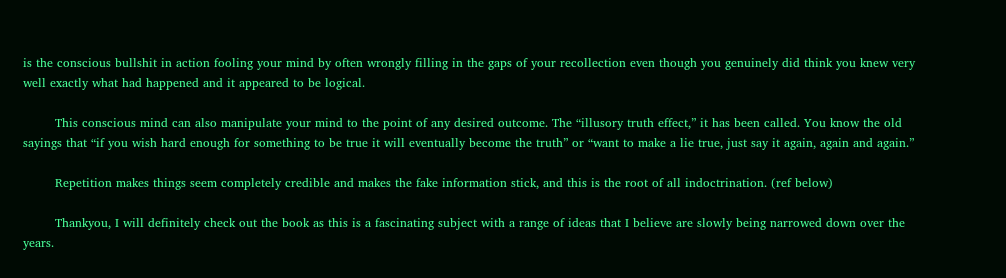is the conscious bullshit in action fooling your mind by often wrongly filling in the gaps of your recollection even though you genuinely did think you knew very well exactly what had happened and it appeared to be logical.

        This conscious mind can also manipulate your mind to the point of any desired outcome. The “illusory truth effect,” it has been called. You know the old sayings that “if you wish hard enough for something to be true it will eventually become the truth” or “want to make a lie true, just say it again, again and again.”

        Repetition makes things seem completely credible and makes the fake information stick, and this is the root of all indoctrination. (ref below)

        Thankyou, I will definitely check out the book as this is a fascinating subject with a range of ideas that I believe are slowly being narrowed down over the years.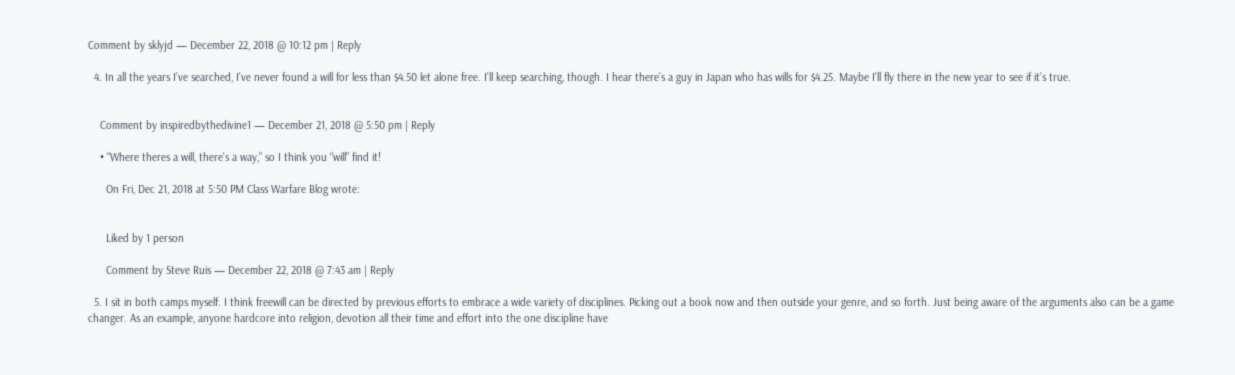Comment by sklyjd — December 22, 2018 @ 10:12 pm | Reply

  4. In all the years I’ve searched, I’ve never found a will for less than $4.50 let alone free. I’ll keep searching, though. I hear there’s a guy in Japan who has wills for $4.25. Maybe I’ll fly there in the new year to see if it’s true.


    Comment by inspiredbythedivine1 — December 21, 2018 @ 5:50 pm | Reply

    • “Where theres a will, there’s a way,” so I think you “will” find it!

      On Fri, Dec 21, 2018 at 5:50 PM Class Warfare Blog wrote:


      Liked by 1 person

      Comment by Steve Ruis — December 22, 2018 @ 7:43 am | Reply

  5. I sit in both camps myself. I think freewill can be directed by previous efforts to embrace a wide variety of disciplines. Picking out a book now and then outside your genre, and so forth. Just being aware of the arguments also can be a game changer. As an example, anyone hardcore into religion, devotion all their time and effort into the one discipline have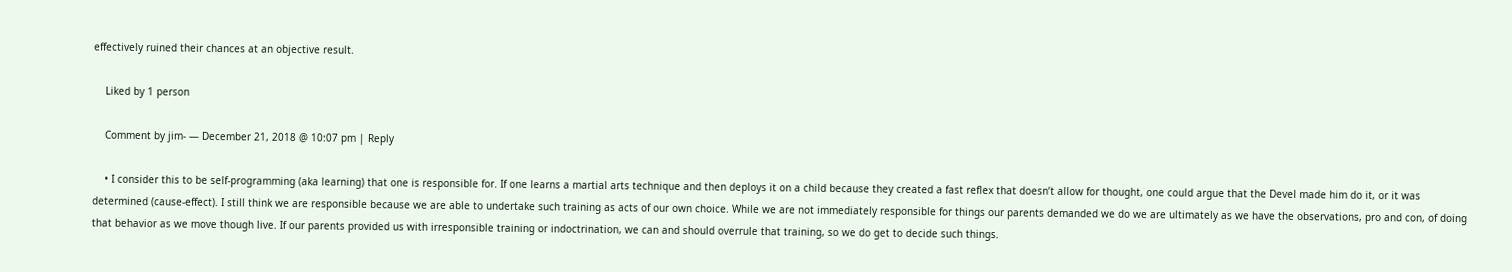effectively ruined their chances at an objective result.

    Liked by 1 person

    Comment by jim- — December 21, 2018 @ 10:07 pm | Reply

    • I consider this to be self-programming (aka learning) that one is responsible for. If one learns a martial arts technique and then deploys it on a child because they created a fast reflex that doesn’t allow for thought, one could argue that the Devel made him do it, or it was determined (cause-effect). I still think we are responsible because we are able to undertake such training as acts of our own choice. While we are not immediately responsible for things our parents demanded we do we are ultimately as we have the observations, pro and con, of doing that behavior as we move though live. If our parents provided us with irresponsible training or indoctrination, we can and should overrule that training, so we do get to decide such things.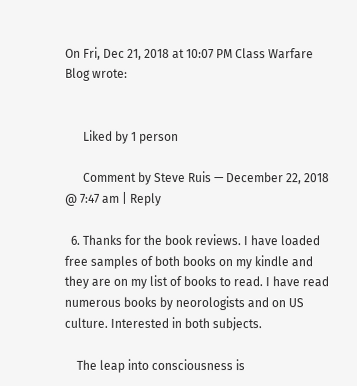On Fri, Dec 21, 2018 at 10:07 PM Class Warfare Blog wrote:


      Liked by 1 person

      Comment by Steve Ruis — December 22, 2018 @ 7:47 am | Reply

  6. Thanks for the book reviews. I have loaded free samples of both books on my kindle and they are on my list of books to read. I have read numerous books by neorologists and on US culture. Interested in both subjects.

    The leap into consciousness is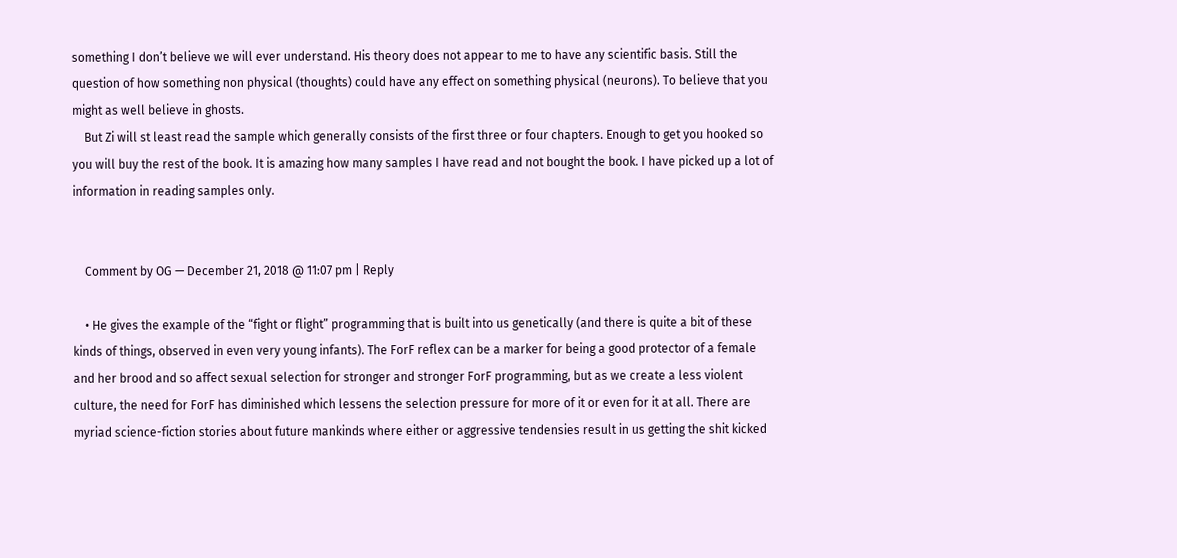something I don’t believe we will ever understand. His theory does not appear to me to have any scientific basis. Still the question of how something non physical (thoughts) could have any effect on something physical (neurons). To believe that you might as well believe in ghosts.
    But Zi will st least read the sample which generally consists of the first three or four chapters. Enough to get you hooked so you will buy the rest of the book. It is amazing how many samples I have read and not bought the book. I have picked up a lot of information in reading samples only.


    Comment by OG — December 21, 2018 @ 11:07 pm | Reply

    • He gives the example of the “fight or flight” programming that is built into us genetically (and there is quite a bit of these kinds of things, observed in even very young infants). The ForF reflex can be a marker for being a good protector of a female and her brood and so affect sexual selection for stronger and stronger ForF programming, but as we create a less violent culture, the need for ForF has diminished which lessens the selection pressure for more of it or even for it at all. There are myriad science-fiction stories about future mankinds where either or aggressive tendensies result in us getting the shit kicked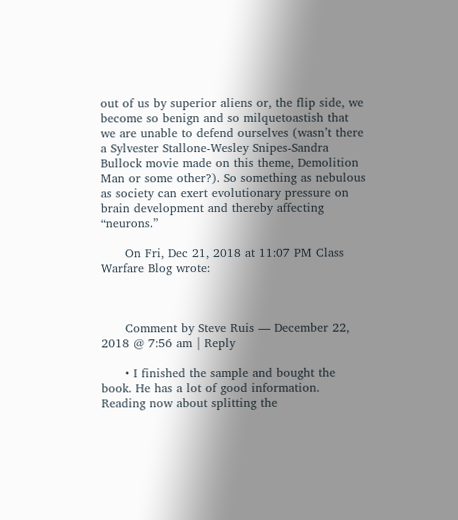out of us by superior aliens or, the flip side, we become so benign and so milquetoastish that we are unable to defend ourselves (wasn’t there a Sylvester Stallone-Wesley Snipes-Sandra Bullock movie made on this theme, Demolition Man or some other?). So something as nebulous as society can exert evolutionary pressure on brain development and thereby affecting “neurons.”

      On Fri, Dec 21, 2018 at 11:07 PM Class Warfare Blog wrote:



      Comment by Steve Ruis — December 22, 2018 @ 7:56 am | Reply

      • I finished the sample and bought the book. He has a lot of good information. Reading now about splitting the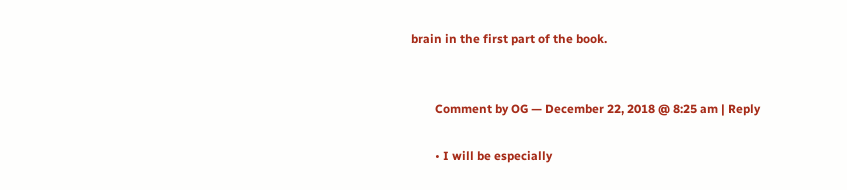brain in the first part of the book.


        Comment by OG — December 22, 2018 @ 8:25 am | Reply

        • I will be especially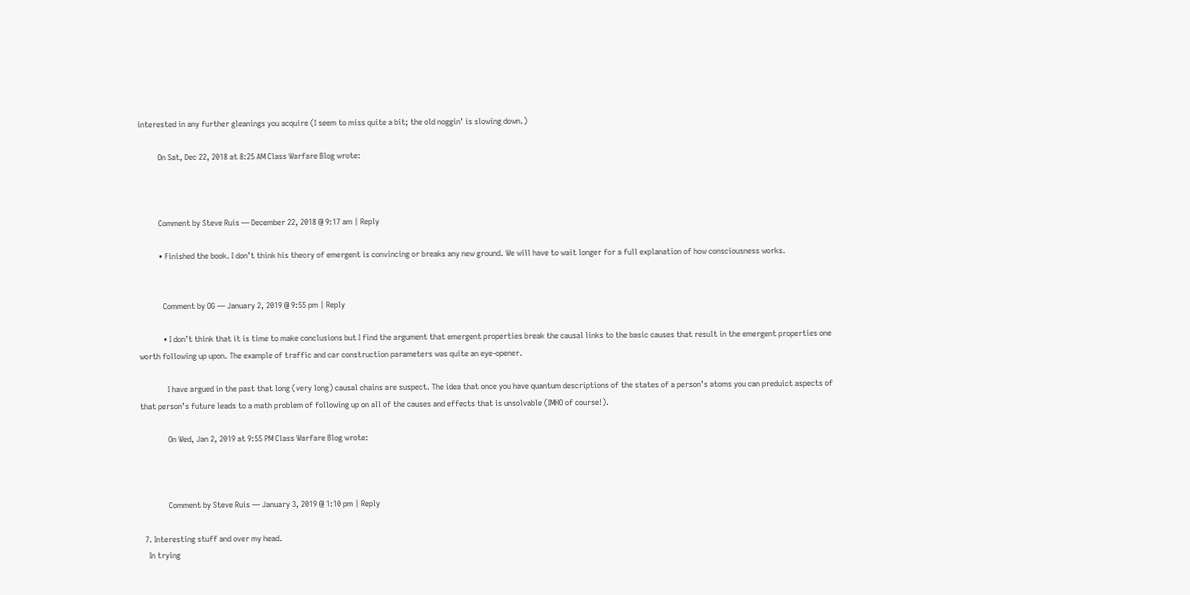interested in any further gleanings you acquire (I seem to miss quite a bit; the old noggin’ is slowing down.)

          On Sat, Dec 22, 2018 at 8:25 AM Class Warfare Blog wrote:



          Comment by Steve Ruis — December 22, 2018 @ 9:17 am | Reply

          • Finished the book. I don’t think his theory of emergent is convincing or breaks any new ground. We will have to wait longer for a full explanation of how consciousness works.


            Comment by OG — January 2, 2019 @ 9:55 pm | Reply

            • I don’t think that it is time to make conclusions but I find the argument that emergent properties break the causal links to the basic causes that result in the emergent properties one worth following up upon. The example of traffic and car construction parameters was quite an eye-opener.

              I have argued in the past that long (very long) causal chains are suspect. The idea that once you have quantum descriptions of the states of a person’s atoms you can preduict aspects of that person’s future leads to a math problem of following up on all of the causes and effects that is unsolvable (IMHO of course!).

              On Wed, Jan 2, 2019 at 9:55 PM Class Warfare Blog wrote:



              Comment by Steve Ruis — January 3, 2019 @ 1:10 pm | Reply

  7. Interesting stuff and over my head.
    In trying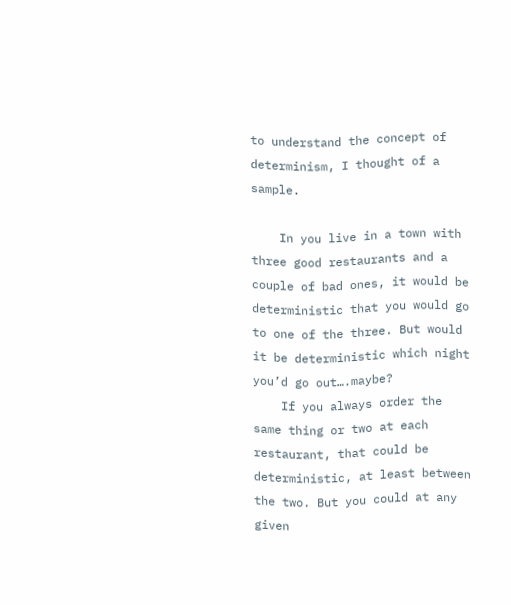to understand the concept of determinism, I thought of a sample.

    In you live in a town with three good restaurants and a couple of bad ones, it would be deterministic that you would go to one of the three. But would it be deterministic which night you’d go out….maybe?
    If you always order the same thing or two at each restaurant, that could be deterministic, at least between the two. But you could at any given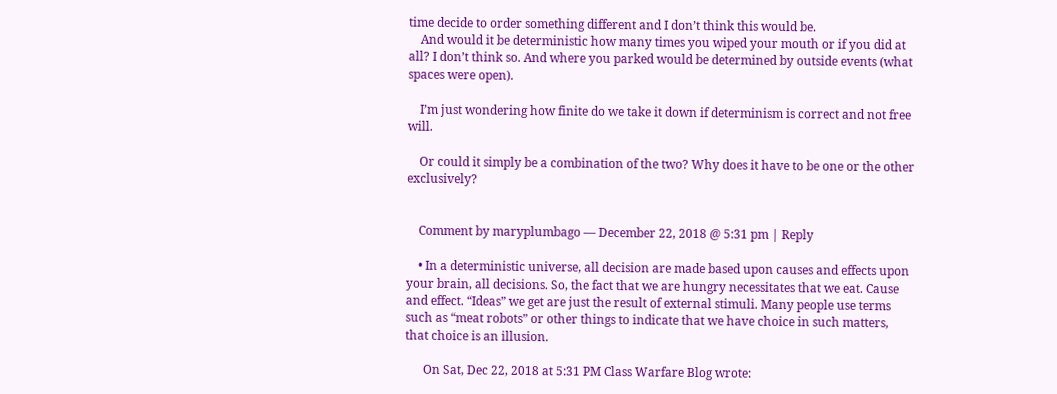time decide to order something different and I don’t think this would be.
    And would it be deterministic how many times you wiped your mouth or if you did at all? I don’t think so. And where you parked would be determined by outside events (what spaces were open).

    I’m just wondering how finite do we take it down if determinism is correct and not free will.

    Or could it simply be a combination of the two? Why does it have to be one or the other exclusively?


    Comment by maryplumbago — December 22, 2018 @ 5:31 pm | Reply

    • In a deterministic universe, all decision are made based upon causes and effects upon your brain, all decisions. So, the fact that we are hungry necessitates that we eat. Cause and effect. “Ideas” we get are just the result of external stimuli. Many people use terms such as “meat robots” or other things to indicate that we have choice in such matters, that choice is an illusion.

      On Sat, Dec 22, 2018 at 5:31 PM Class Warfare Blog wrote: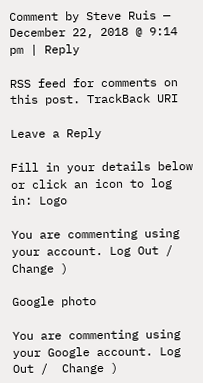Comment by Steve Ruis — December 22, 2018 @ 9:14 pm | Reply

RSS feed for comments on this post. TrackBack URI

Leave a Reply

Fill in your details below or click an icon to log in: Logo

You are commenting using your account. Log Out /  Change )

Google photo

You are commenting using your Google account. Log Out /  Change )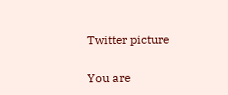Twitter picture

You are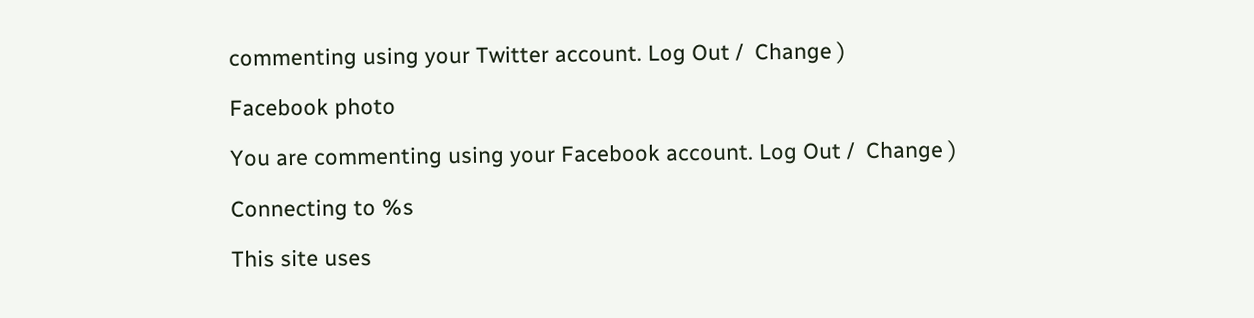commenting using your Twitter account. Log Out /  Change )

Facebook photo

You are commenting using your Facebook account. Log Out /  Change )

Connecting to %s

This site uses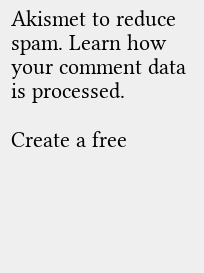Akismet to reduce spam. Learn how your comment data is processed.

Create a free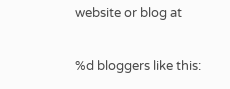website or blog at

%d bloggers like this: